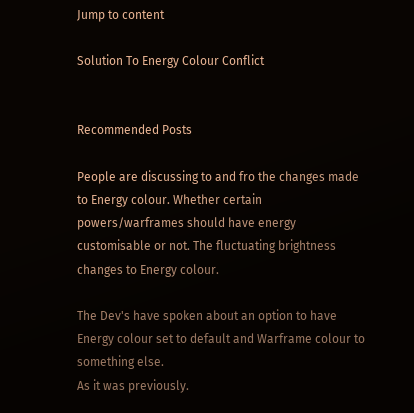Jump to content

Solution To Energy Colour Conflict


Recommended Posts

People are discussing to and fro the changes made to Energy colour. Whether certain powers/warframes should have energy customisable or not. The fluctuating brightness changes to Energy colour.

The Dev's have spoken about an option to have Energy colour set to default and Warframe colour to something else.
As it was previously.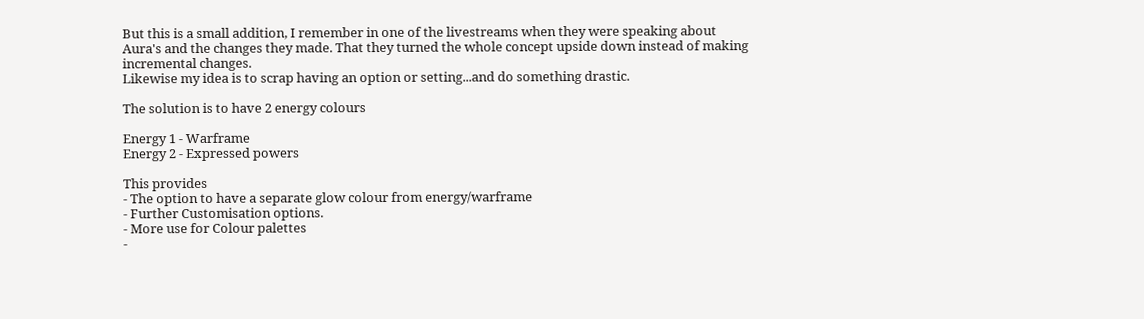But this is a small addition, I remember in one of the livestreams when they were speaking about Aura's and the changes they made. That they turned the whole concept upside down instead of making incremental changes.
Likewise my idea is to scrap having an option or setting...and do something drastic.

The solution is to have 2 energy colours

Energy 1 - Warframe
Energy 2 - Expressed powers

This provides
- The option to have a separate glow colour from energy/warframe
- Further Customisation options.
- More use for Colour palettes
-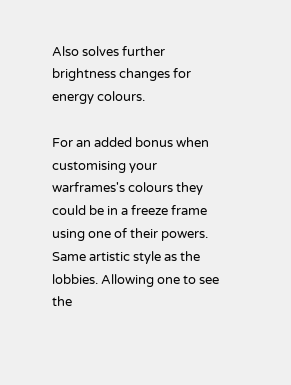Also solves further brightness changes for energy colours.

For an added bonus when customising your warframes's colours they could be in a freeze frame using one of their powers. Same artistic style as the lobbies. Allowing one to see the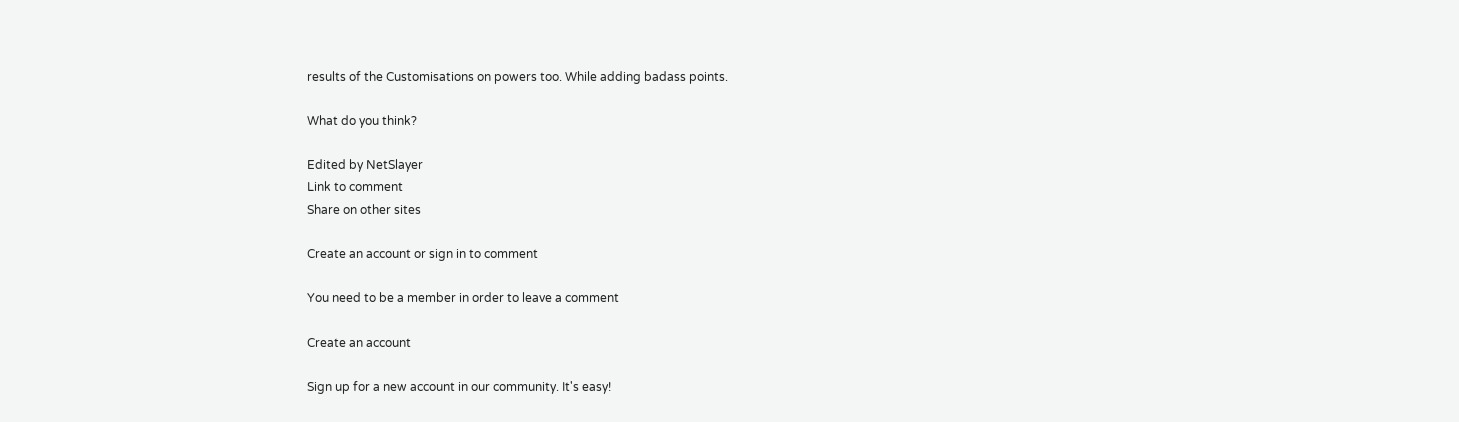results of the Customisations on powers too. While adding badass points.

What do you think?

Edited by NetSlayer
Link to comment
Share on other sites

Create an account or sign in to comment

You need to be a member in order to leave a comment

Create an account

Sign up for a new account in our community. It's easy!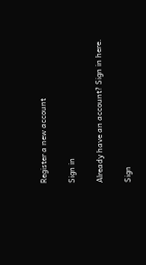Register a new account

Sign in

Already have an account? Sign in here.

Sign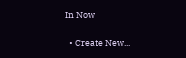In Now

  • Create New...